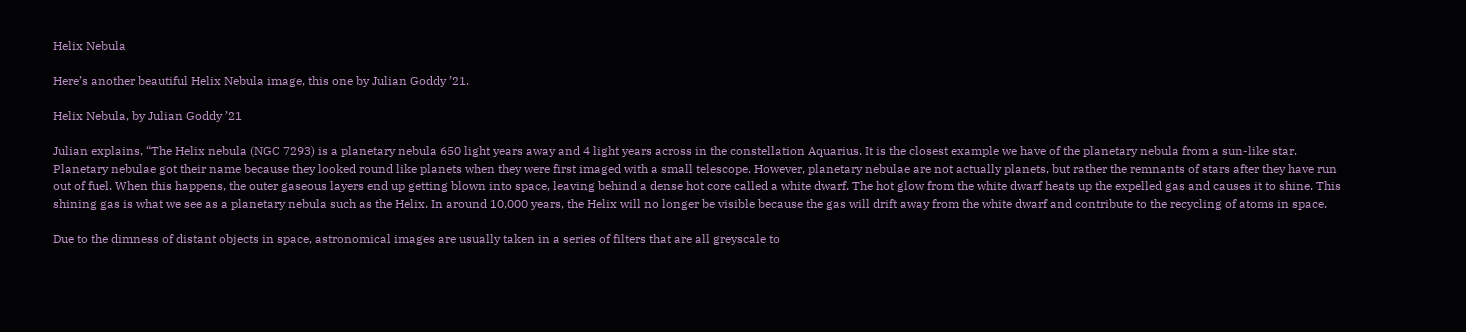Helix Nebula

Here’s another beautiful Helix Nebula image, this one by Julian Goddy ’21.

Helix Nebula, by Julian Goddy ’21

Julian explains, “The Helix nebula (NGC 7293) is a planetary nebula 650 light years away and 4 light years across in the constellation Aquarius. It is the closest example we have of the planetary nebula from a sun-like star. Planetary nebulae got their name because they looked round like planets when they were first imaged with a small telescope. However, planetary nebulae are not actually planets, but rather the remnants of stars after they have run out of fuel. When this happens, the outer gaseous layers end up getting blown into space, leaving behind a dense hot core called a white dwarf. The hot glow from the white dwarf heats up the expelled gas and causes it to shine. This shining gas is what we see as a planetary nebula such as the Helix. In around 10,000 years, the Helix will no longer be visible because the gas will drift away from the white dwarf and contribute to the recycling of atoms in space.

Due to the dimness of distant objects in space, astronomical images are usually taken in a series of filters that are all greyscale to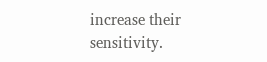increase their sensitivity.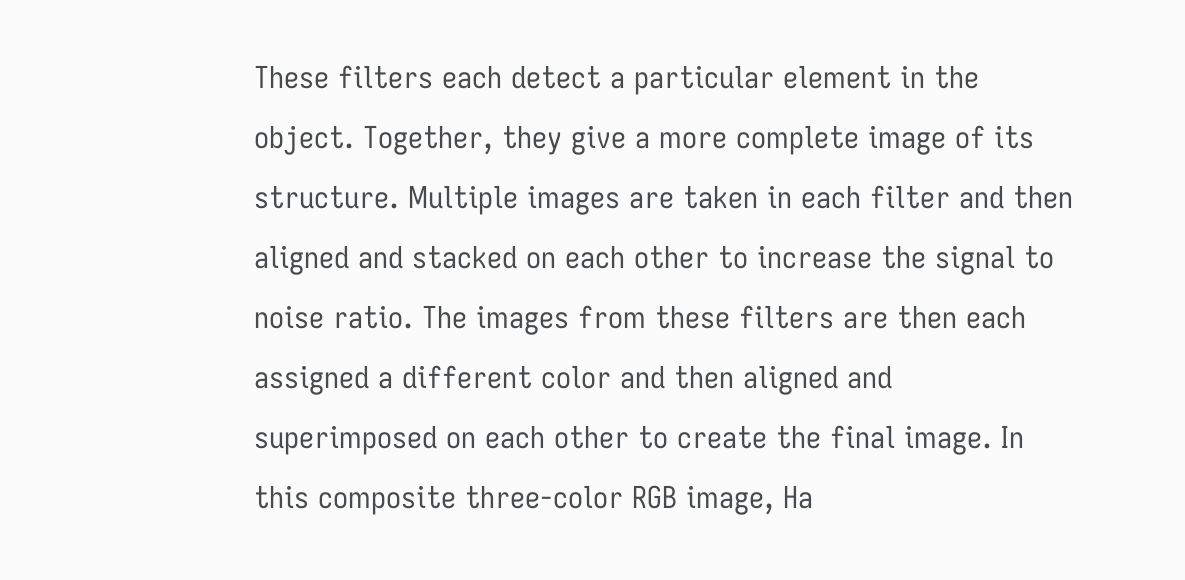These filters each detect a particular element in the object. Together, they give a more complete image of its structure. Multiple images are taken in each filter and then aligned and stacked on each other to increase the signal to noise ratio. The images from these filters are then each assigned a different color and then aligned and superimposed on each other to create the final image. In this composite three-color RGB image, Ha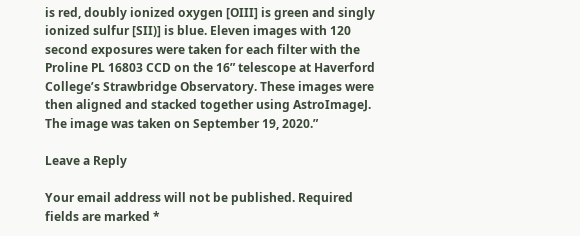is red, doubly ionized oxygen [OIII] is green and singly ionized sulfur [SII)] is blue. Eleven images with 120 second exposures were taken for each filter with the Proline PL 16803 CCD on the 16” telescope at Haverford College’s Strawbridge Observatory. These images were then aligned and stacked together using AstroImageJ. The image was taken on September 19, 2020.”

Leave a Reply

Your email address will not be published. Required fields are marked *